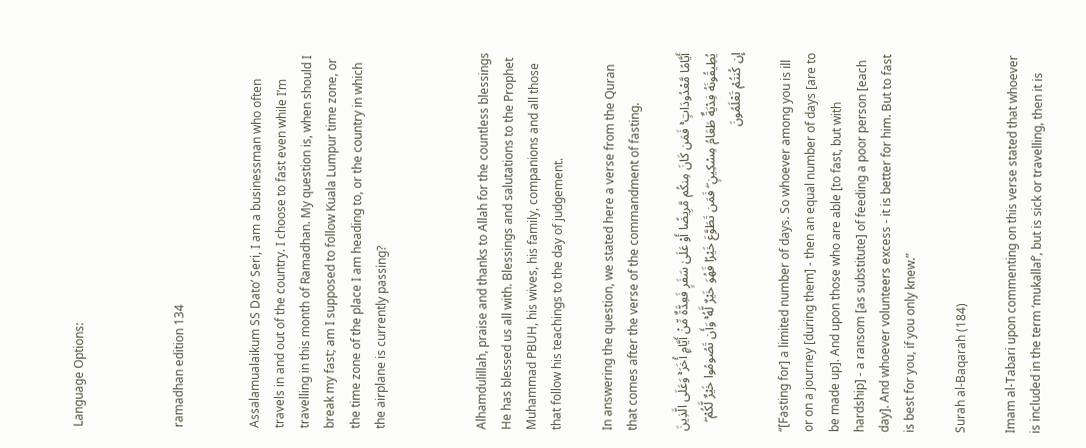Language Options:



ramadhan edition 134


Assalamualaikum SS Dato’ Seri, I am a businessman who often travels in and out of the country. I choose to fast even while I’m travelling in this month of Ramadhan. My question is, when should I break my fast; am I supposed to follow Kuala Lumpur time zone, or the time zone of the place I am heading to, or the country in which the airplane is currently passing?



Alhamdulillah, praise and thanks to Allah for the countless blessings He has blessed us all with. Blessings and salutations to the Prophet Muhammad PBUH, his wives, his family, companions and all those that follow his teachings to the day of judgement.

In answering the question, we stated here a verse from the Quran that comes after the verse of the commandment of fasting.

أَيَّامًا مَّعْدُودَاتٍ ۚ فَمَن كَانَ مِنكُم مَّرِيضًا أَوْ عَلَىٰ سَفَرٍ فَعِدَّةٌ مِّنْ أَيَّامٍ أُخَرَ ۚ وَعَلَى الَّذِينَ يُطِيقُونَهُ فِدْيَةٌ طَعَامُ مِسْكِينٍ ۖ فَمَن تَطَوَّعَ خَيْرًا فَهُوَ خَيْرٌ لَّهُ ۚ وَأَن تَصُومُوا خَيْرٌ لَّكُمْ ۖ إِن كُنتُمْ تَعْلَمُونَ

“[Fasting for] a limited number of days. So whoever among you is ill or on a journey [during them] - then an equal number of days [are to be made up]. And upon those who are able [to fast, but with hardship] - a ransom [as substitute] of feeding a poor person [each day]. And whoever volunteers excess - it is better for him. But to fast is best for you, if you only knew.”

Surah al-Baqarah (184)

Imam al-Tabari upon commenting on this verse stated that whoever is included in the term ‘mukallaf’, but is sick or travelling, then it is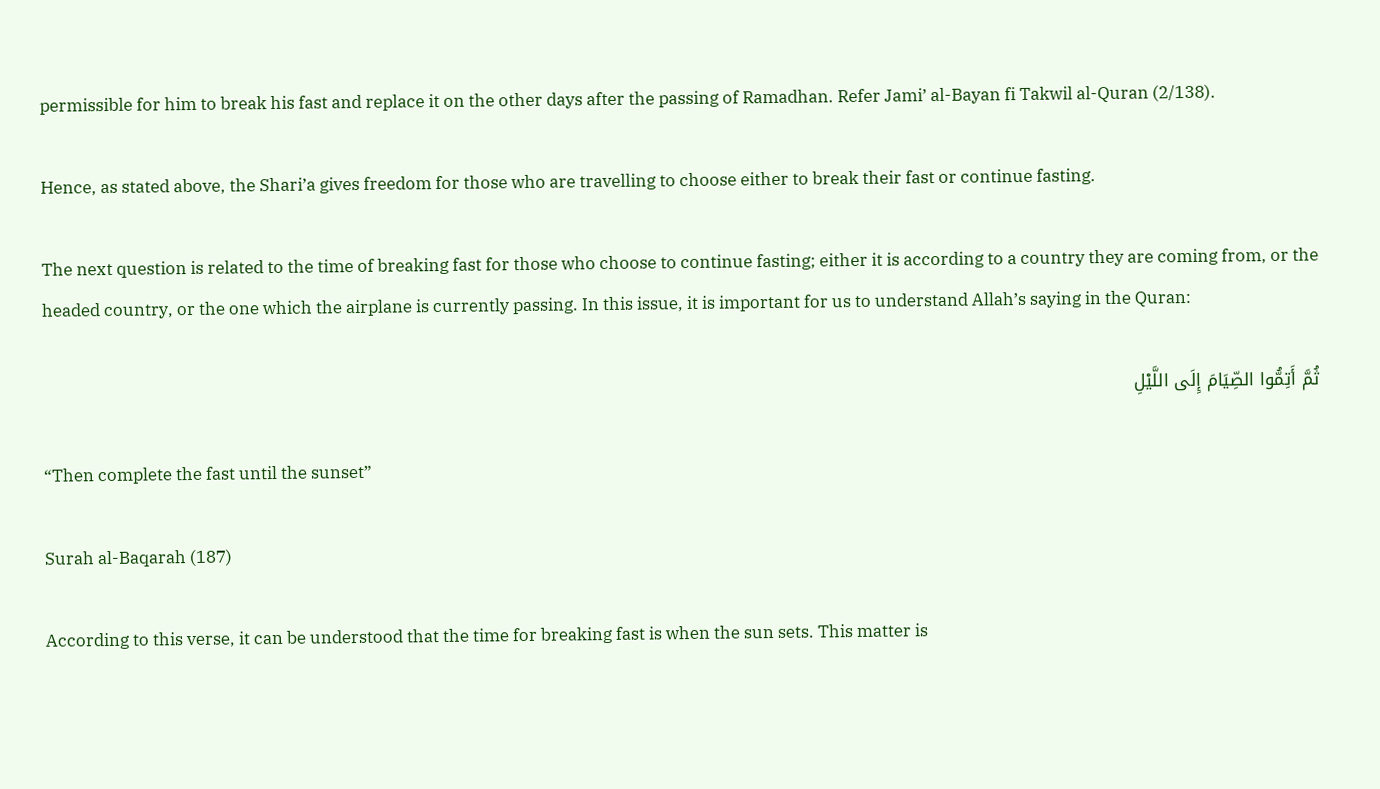permissible for him to break his fast and replace it on the other days after the passing of Ramadhan. Refer Jami’ al-Bayan fi Takwil al-Quran (2/138).

Hence, as stated above, the Shari’a gives freedom for those who are travelling to choose either to break their fast or continue fasting.

The next question is related to the time of breaking fast for those who choose to continue fasting; either it is according to a country they are coming from, or the headed country, or the one which the airplane is currently passing. In this issue, it is important for us to understand Allah’s saying in the Quran:

ثُمَّ أَتِمُّوا الصِّيَامَ إِلَى اللَّيْلِ

“Then complete the fast until the sunset”

Surah al-Baqarah (187)

According to this verse, it can be understood that the time for breaking fast is when the sun sets. This matter is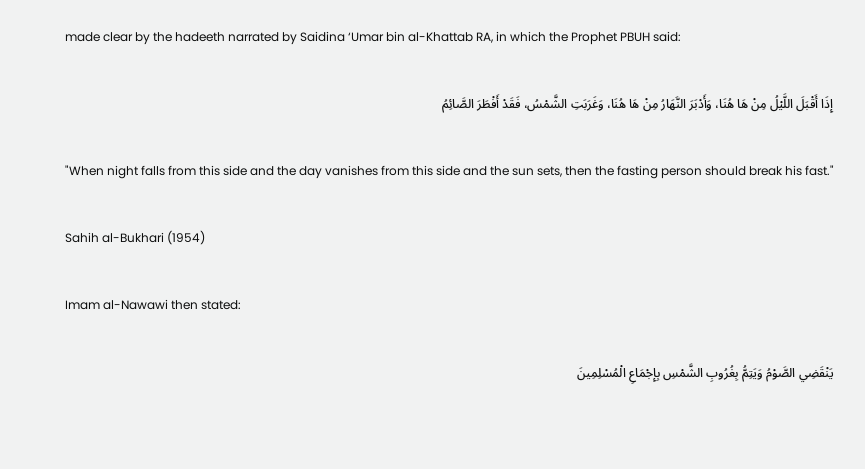made clear by the hadeeth narrated by Saidina ‘Umar bin al-Khattab RA, in which the Prophet PBUH said:

إِذَا أَقْبَلَ اللَّيْلُ مِنْ هَا هُنَا، وَأَدْبَرَ النَّهَارُ مِنْ هَا هُنَا، وَغَرَبَتِ الشَّمْسُ، فَقَدْ أَفْطَرَ الصَّائِمُ

"When night falls from this side and the day vanishes from this side and the sun sets, then the fasting person should break his fast."

Sahih al-Bukhari (1954)

Imam al-Nawawi then stated:

يَنْقَضِي الصَّوْمُ وَيَتِمُّ بِغُرُوبِ الشَّمْسِ بِإِجْمَاعِ الْمُسْلِمِينَ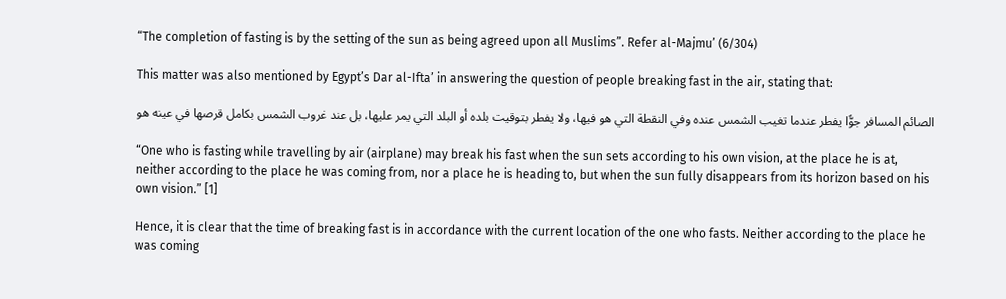“The completion of fasting is by the setting of the sun as being agreed upon all Muslims”. Refer al-Majmu’ (6/304)

This matter was also mentioned by Egypt’s Dar al-Ifta’ in answering the question of people breaking fast in the air, stating that:

الصائم المسافر جوًّا يفطر عندما تغيب الشمس عنده وفي النقطة التي هو فيها، ولا يفطر بتوقيت بلده أو البلد التي يمر عليها، بل عند غروب الشمس بكامل قرصها في عينه هو

“One who is fasting while travelling by air (airplane) may break his fast when the sun sets according to his own vision, at the place he is at, neither according to the place he was coming from, nor a place he is heading to, but when the sun fully disappears from its horizon based on his own vision.” [1]

Hence, it is clear that the time of breaking fast is in accordance with the current location of the one who fasts. Neither according to the place he was coming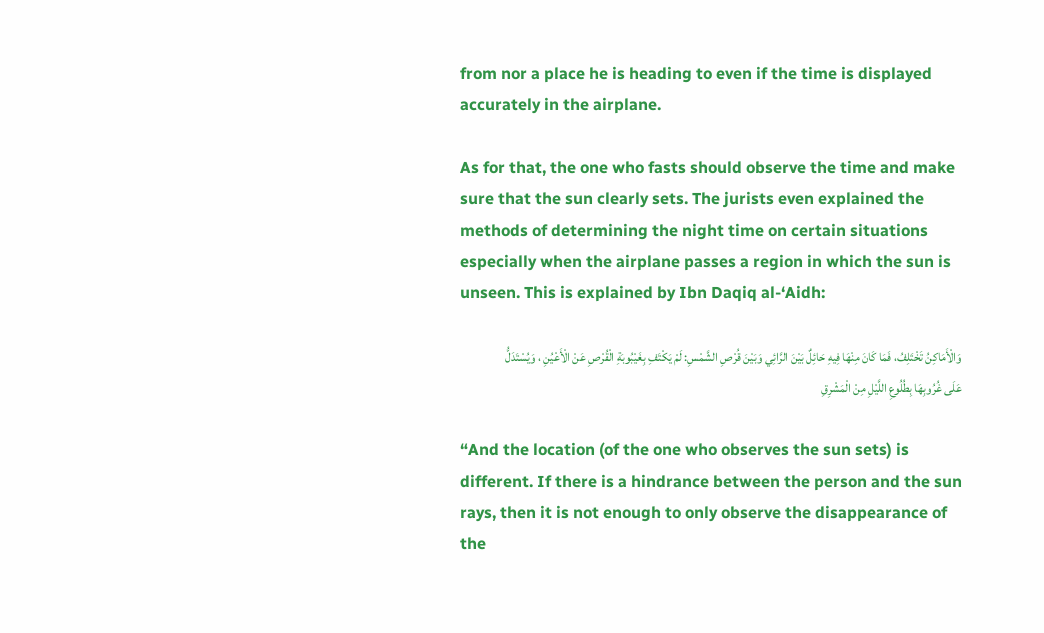from nor a place he is heading to even if the time is displayed accurately in the airplane.

As for that, the one who fasts should observe the time and make sure that the sun clearly sets. The jurists even explained the methods of determining the night time on certain situations especially when the airplane passes a region in which the sun is unseen. This is explained by Ibn Daqiq al-‘Aidh:

وَالْأَمَاكِنُ تَخْتَلِفُ، فَمَا كَانَ مِنْهَا فِيهِ حَائِلٌ بَيْنَ الرَّائِي وَبَيْنَ قُرْصِ الشَّمْسِ: لَمْ يَكْتَفِ بِغَيْبُوبَةِ الْقُرْصِ عَنْ الْأَعْيُنِ ، وَيُسْتَدَلُّ عَلَى غُرُوبِهَا بِطُلُوعِ اللَّيْلِ مِنْ الْمَشْرِقِ

“And the location (of the one who observes the sun sets) is different. If there is a hindrance between the person and the sun rays, then it is not enough to only observe the disappearance of the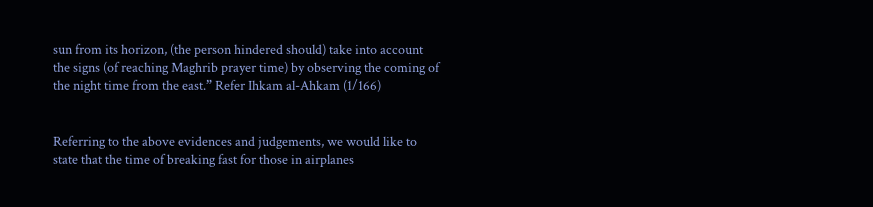sun from its horizon, (the person hindered should) take into account the signs (of reaching Maghrib prayer time) by observing the coming of the night time from the east.” Refer Ihkam al-Ahkam (1/166)


Referring to the above evidences and judgements, we would like to state that the time of breaking fast for those in airplanes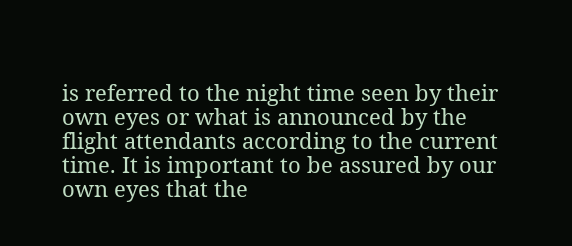is referred to the night time seen by their own eyes or what is announced by the flight attendants according to the current time. It is important to be assured by our own eyes that the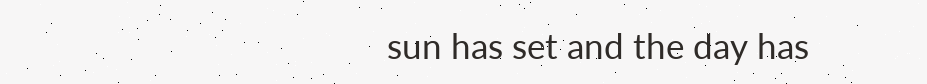sun has set and the day has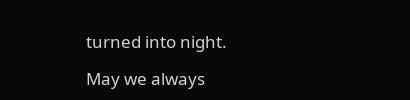turned into night.

May we always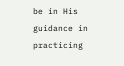be in His guidance in practicing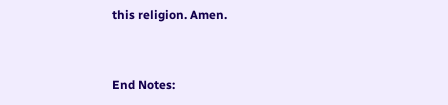this religion. Amen.


End Notes: